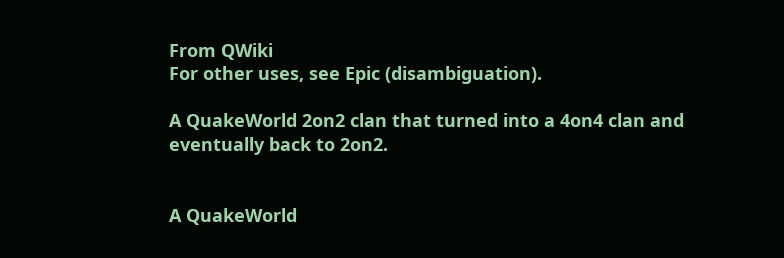From QWiki
For other uses, see Epic (disambiguation).

A QuakeWorld 2on2 clan that turned into a 4on4 clan and eventually back to 2on2.


A QuakeWorld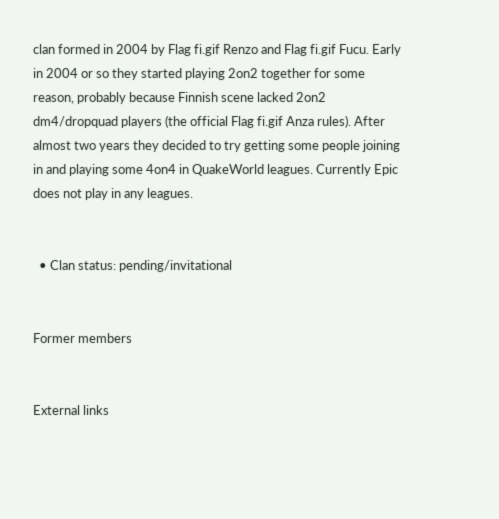clan formed in 2004 by Flag fi.gif Renzo and Flag fi.gif Fucu. Early in 2004 or so they started playing 2on2 together for some reason, probably because Finnish scene lacked 2on2 dm4/dropquad players (the official Flag fi.gif Anza rules). After almost two years they decided to try getting some people joining in and playing some 4on4 in QuakeWorld leagues. Currently Epic does not play in any leagues.


  • Clan status: pending/invitational


Former members


External links